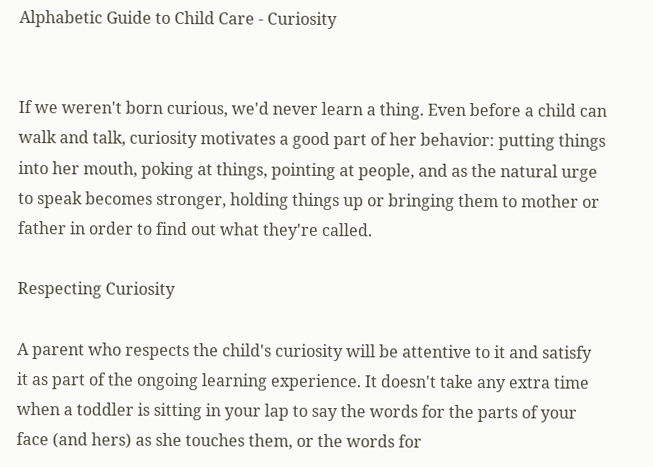Alphabetic Guide to Child Care - Curiosity


If we weren't born curious, we'd never learn a thing. Even before a child can walk and talk, curiosity motivates a good part of her behavior: putting things into her mouth, poking at things, pointing at people, and as the natural urge to speak becomes stronger, holding things up or bringing them to mother or father in order to find out what they're called.

Respecting Curiosity

A parent who respects the child's curiosity will be attentive to it and satisfy it as part of the ongoing learning experience. It doesn't take any extra time when a toddler is sitting in your lap to say the words for the parts of your face (and hers) as she touches them, or the words for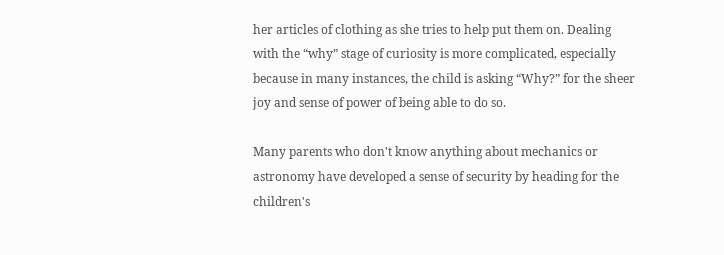her articles of clothing as she tries to help put them on. Dealing with the “why” stage of curiosity is more complicated, especially because in many instances, the child is asking “Why?” for the sheer joy and sense of power of being able to do so.

Many parents who don't know anything about mechanics or astronomy have developed a sense of security by heading for the children's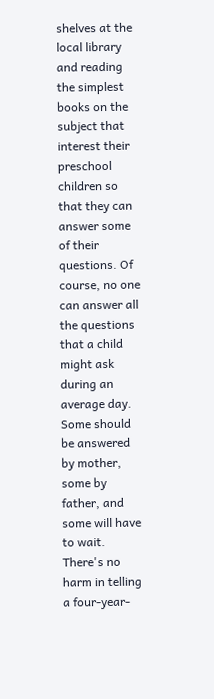shelves at the local library and reading the simplest books on the subject that interest their preschool children so that they can answer some of their questions. Of course, no one can answer all the questions that a child might ask during an average day. Some should be answered by mother, some by father, and some will have to wait. There's no harm in telling a four-year-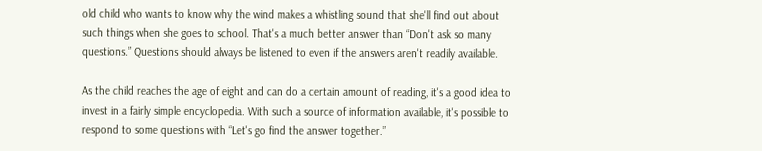old child who wants to know why the wind makes a whistling sound that she'll find out about such things when she goes to school. That's a much better answer than “Don't ask so many questions.” Questions should always be listened to even if the answers aren't readily available.

As the child reaches the age of eight and can do a certain amount of reading, it's a good idea to invest in a fairly simple encyclopedia. With such a source of information available, it's possible to respond to some questions with “Let's go find the answer together.”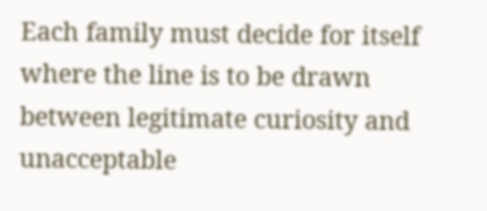Each family must decide for itself where the line is to be drawn between legitimate curiosity and unacceptable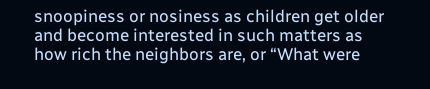snoopiness or nosiness as children get older and become interested in such matters as how rich the neighbors are, or “What were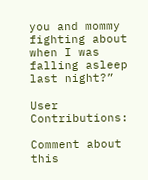you and mommy fighting about when I was falling asleep last night?”

User Contributions:

Comment about this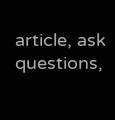article, ask questions,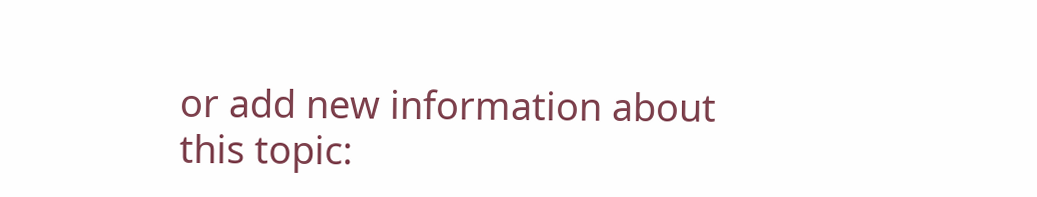or add new information about this topic: